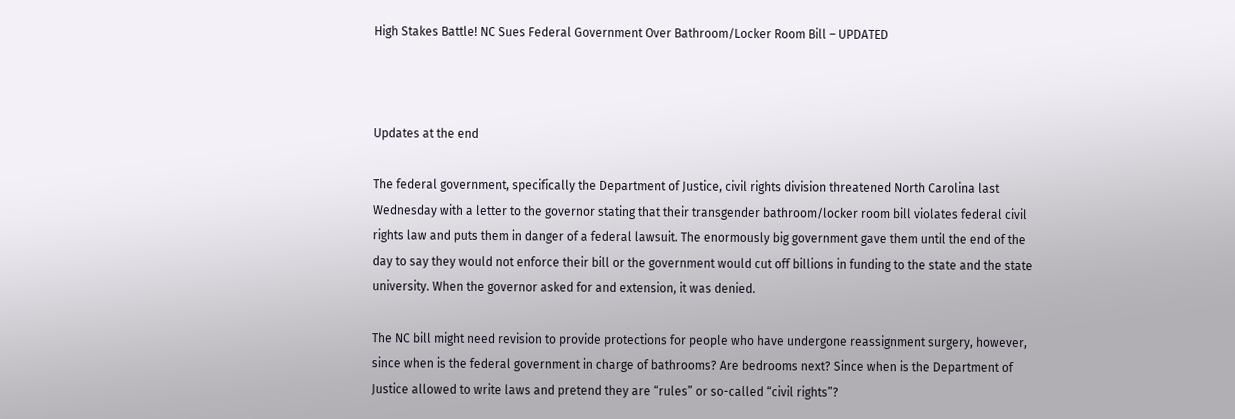High Stakes Battle! NC Sues Federal Government Over Bathroom/Locker Room Bill – UPDATED



Updates at the end

The federal government, specifically the Department of Justice, civil rights division threatened North Carolina last Wednesday with a letter to the governor stating that their transgender bathroom/locker room bill violates federal civil rights law and puts them in danger of a federal lawsuit. The enormously big government gave them until the end of the day to say they would not enforce their bill or the government would cut off billions in funding to the state and the state university. When the governor asked for and extension, it was denied.

The NC bill might need revision to provide protections for people who have undergone reassignment surgery, however, since when is the federal government in charge of bathrooms? Are bedrooms next? Since when is the Department of Justice allowed to write laws and pretend they are “rules” or so-called “civil rights”?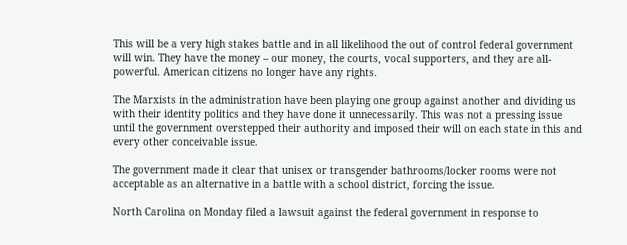This will be a very high stakes battle and in all likelihood the out of control federal government will win. They have the money – our money, the courts, vocal supporters, and they are all-powerful. American citizens no longer have any rights.

The Marxists in the administration have been playing one group against another and dividing us with their identity politics and they have done it unnecessarily. This was not a pressing issue until the government overstepped their authority and imposed their will on each state in this and every other conceivable issue.

The government made it clear that unisex or transgender bathrooms/locker rooms were not acceptable as an alternative in a battle with a school district, forcing the issue.

North Carolina on Monday filed a lawsuit against the federal government in response to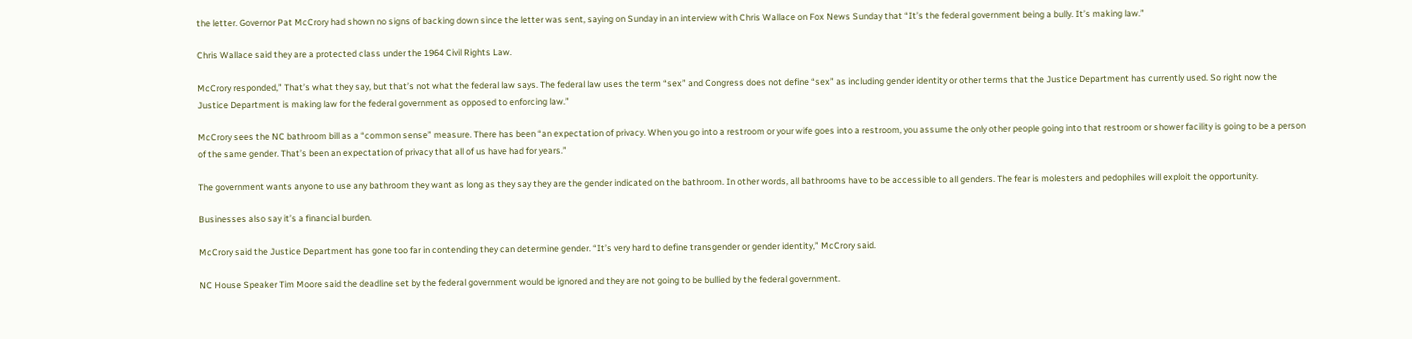the letter. Governor Pat McCrory had shown no signs of backing down since the letter was sent, saying on Sunday in an interview with Chris Wallace on Fox News Sunday that “It’s the federal government being a bully. It’s making law.”

Chris Wallace said they are a protected class under the 1964 Civil Rights Law.

McCrory responded,” That’s what they say, but that’s not what the federal law says. The federal law uses the term “sex” and Congress does not define “sex” as including gender identity or other terms that the Justice Department has currently used. So right now the Justice Department is making law for the federal government as opposed to enforcing law.”

McCrory sees the NC bathroom bill as a “common sense” measure. There has been “an expectation of privacy. When you go into a restroom or your wife goes into a restroom, you assume the only other people going into that restroom or shower facility is going to be a person of the same gender. That’s been an expectation of privacy that all of us have had for years.”

The government wants anyone to use any bathroom they want as long as they say they are the gender indicated on the bathroom. In other words, all bathrooms have to be accessible to all genders. The fear is molesters and pedophiles will exploit the opportunity.

Businesses also say it’s a financial burden.

McCrory said the Justice Department has gone too far in contending they can determine gender. “It’s very hard to define transgender or gender identity,” McCrory said.

NC House Speaker Tim Moore said the deadline set by the federal government would be ignored and they are not going to be bullied by the federal government.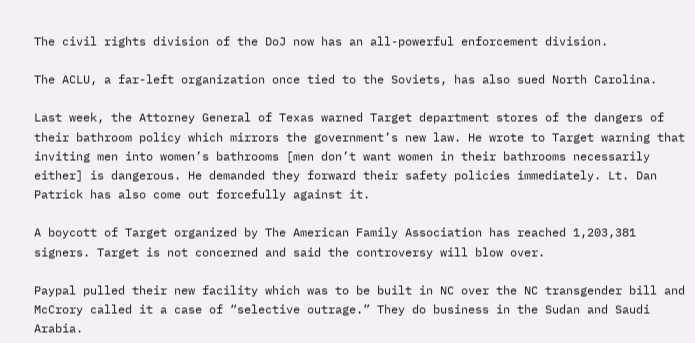The civil rights division of the DoJ now has an all-powerful enforcement division.

The ACLU, a far-left organization once tied to the Soviets, has also sued North Carolina.

Last week, the Attorney General of Texas warned Target department stores of the dangers of their bathroom policy which mirrors the government’s new law. He wrote to Target warning that inviting men into women’s bathrooms [men don’t want women in their bathrooms necessarily either] is dangerous. He demanded they forward their safety policies immediately. Lt. Dan Patrick has also come out forcefully against it.

A boycott of Target organized by The American Family Association has reached 1,203,381 signers. Target is not concerned and said the controversy will blow over.

Paypal pulled their new facility which was to be built in NC over the NC transgender bill and McCrory called it a case of “selective outrage.” They do business in the Sudan and Saudi Arabia.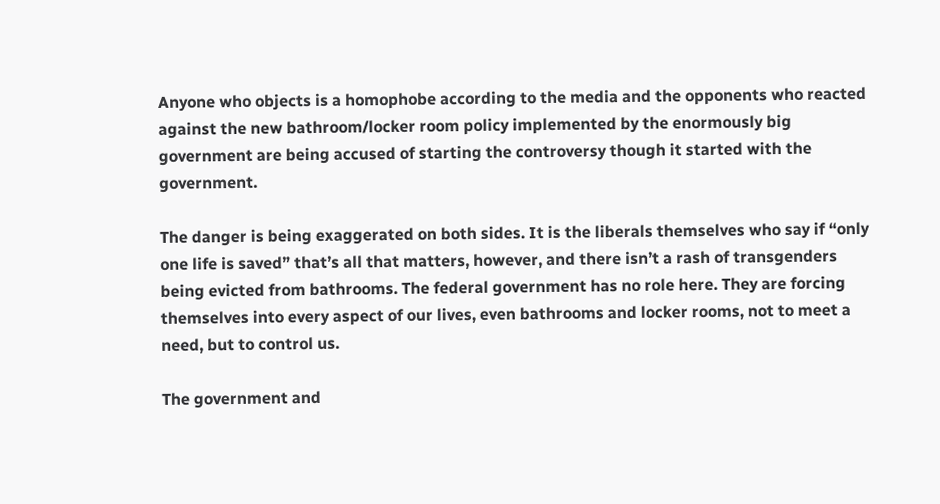Anyone who objects is a homophobe according to the media and the opponents who reacted against the new bathroom/locker room policy implemented by the enormously big government are being accused of starting the controversy though it started with the government.

The danger is being exaggerated on both sides. It is the liberals themselves who say if “only one life is saved” that’s all that matters, however, and there isn’t a rash of transgenders being evicted from bathrooms. The federal government has no role here. They are forcing themselves into every aspect of our lives, even bathrooms and locker rooms, not to meet a need, but to control us.

The government and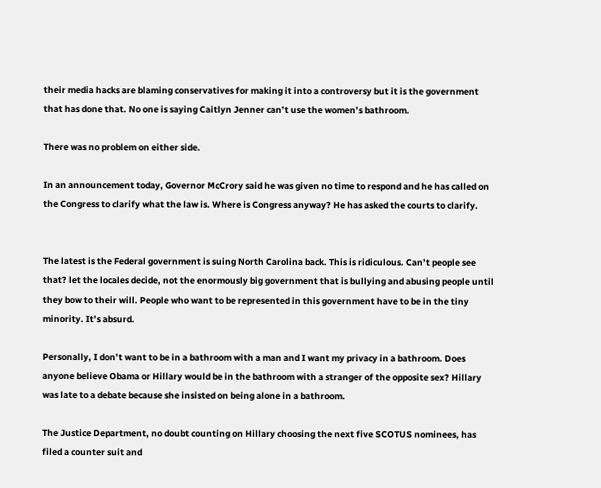their media hacks are blaming conservatives for making it into a controversy but it is the government that has done that. No one is saying Caitlyn Jenner can’t use the women’s bathroom.

There was no problem on either side.

In an announcement today, Governor McCrory said he was given no time to respond and he has called on the Congress to clarify what the law is. Where is Congress anyway? He has asked the courts to clarify.


The latest is the Federal government is suing North Carolina back. This is ridiculous. Can’t people see that? let the locales decide, not the enormously big government that is bullying and abusing people until they bow to their will. People who want to be represented in this government have to be in the tiny minority. It’s absurd.

Personally, I don’t want to be in a bathroom with a man and I want my privacy in a bathroom. Does anyone believe Obama or Hillary would be in the bathroom with a stranger of the opposite sex? Hillary was late to a debate because she insisted on being alone in a bathroom.

The Justice Department, no doubt counting on Hillary choosing the next five SCOTUS nominees, has filed a counter suit and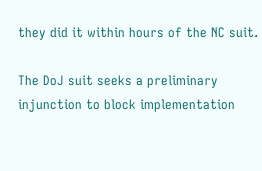they did it within hours of the NC suit.

The DoJ suit seeks a preliminary injunction to block implementation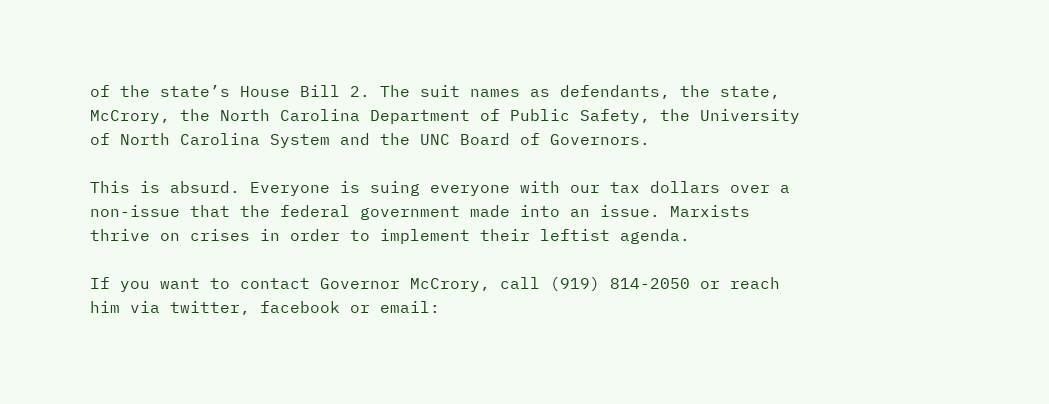of the state’s House Bill 2. The suit names as defendants, the state, McCrory, the North Carolina Department of Public Safety, the University of North Carolina System and the UNC Board of Governors.

This is absurd. Everyone is suing everyone with our tax dollars over a non-issue that the federal government made into an issue. Marxists thrive on crises in order to implement their leftist agenda.

If you want to contact Governor McCrory, call (919) 814-2050 or reach him via twitter, facebook or email: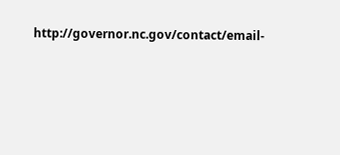http://governor.nc.gov/contact/email-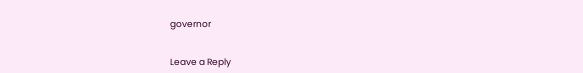governor


Leave a Reply